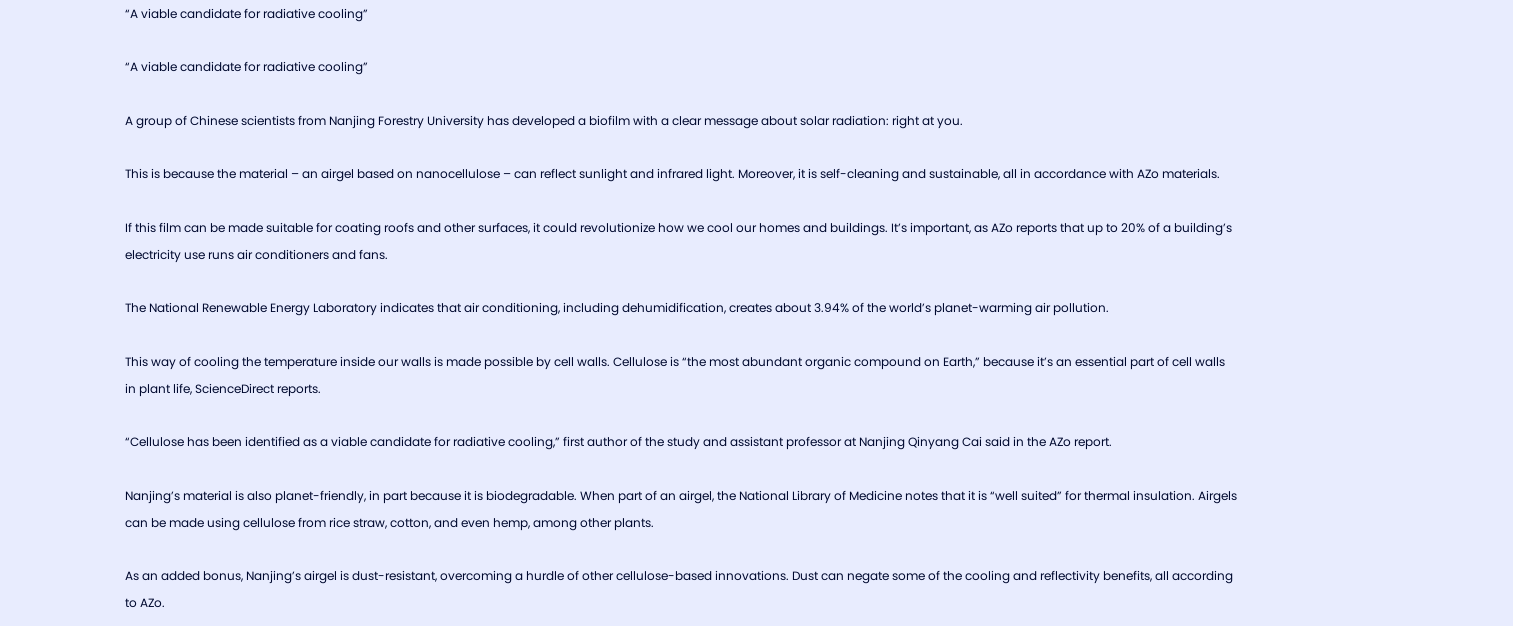“A viable candidate for radiative cooling”

“A viable candidate for radiative cooling”

A group of Chinese scientists from Nanjing Forestry University has developed a biofilm with a clear message about solar radiation: right at you.

This is because the material – an airgel based on nanocellulose – can reflect sunlight and infrared light. Moreover, it is self-cleaning and sustainable, all in accordance with AZo materials.

If this film can be made suitable for coating roofs and other surfaces, it could revolutionize how we cool our homes and buildings. It’s important, as AZo reports that up to 20% of a building’s electricity use runs air conditioners and fans.

The National Renewable Energy Laboratory indicates that air conditioning, including dehumidification, creates about 3.94% of the world’s planet-warming air pollution.

This way of cooling the temperature inside our walls is made possible by cell walls. Cellulose is “the most abundant organic compound on Earth,” because it’s an essential part of cell walls in plant life, ScienceDirect reports.

“Cellulose has been identified as a viable candidate for radiative cooling,” first author of the study and assistant professor at Nanjing Qinyang Cai said in the AZo report.

Nanjing’s material is also planet-friendly, in part because it is biodegradable. When part of an airgel, the National Library of Medicine notes that it is “well suited” for thermal insulation. Airgels can be made using cellulose from rice straw, cotton, and even hemp, among other plants.

As an added bonus, Nanjing’s airgel is dust-resistant, overcoming a hurdle of other cellulose-based innovations. Dust can negate some of the cooling and reflectivity benefits, all according to AZo.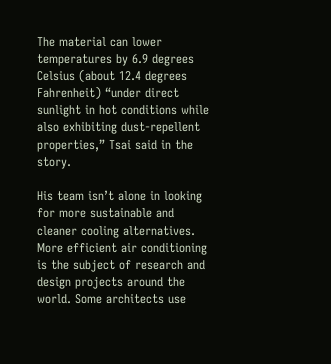The material can lower temperatures by 6.9 degrees Celsius (about 12.4 degrees Fahrenheit) “under direct sunlight in hot conditions while also exhibiting dust-repellent properties,” Tsai said in the story.

His team isn’t alone in looking for more sustainable and cleaner cooling alternatives. More efficient air conditioning is the subject of research and design projects around the world. Some architects use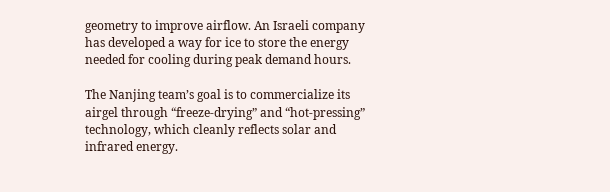geometry to improve airflow. An Israeli company has developed a way for ice to store the energy needed for cooling during peak demand hours.

The Nanjing team’s goal is to commercialize its airgel through “freeze-drying” and “hot-pressing” technology, which cleanly reflects solar and infrared energy.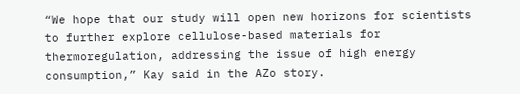“We hope that our study will open new horizons for scientists to further explore cellulose-based materials for thermoregulation, addressing the issue of high energy consumption,” Kay said in the AZo story.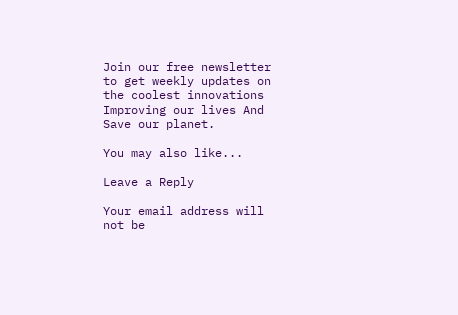Join our free newsletter to get weekly updates on the coolest innovations Improving our lives And Save our planet.

You may also like...

Leave a Reply

Your email address will not be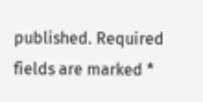published. Required fields are marked *